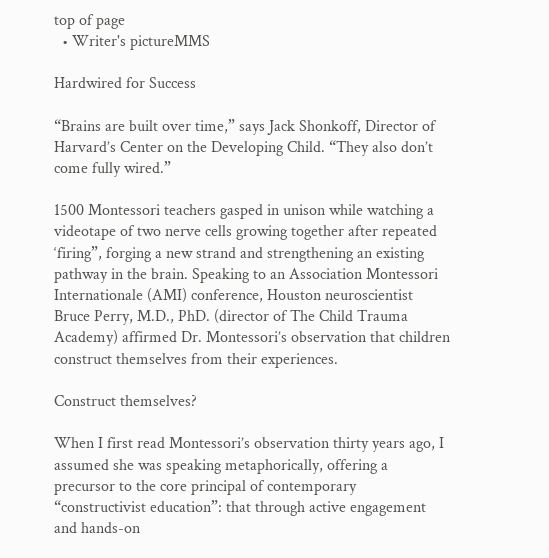top of page
  • Writer's pictureMMS

Hardwired for Success

“Brains are built over time,” says Jack Shonkoff, Director of Harvard’s Center on the Developing Child. “They also don’t come fully wired.”

1500 Montessori teachers gasped in unison while watching a videotape of two nerve cells growing together after repeated ‘firing”, forging a new strand and strengthening an existing pathway in the brain. Speaking to an Association Montessori Internationale (AMI) conference, Houston neuroscientist Bruce Perry, M.D., PhD. (director of The Child Trauma Academy) affirmed Dr. Montessori’s observation that children construct themselves from their experiences.

Construct themselves?

When I first read Montessori’s observation thirty years ago, I assumed she was speaking metaphorically, offering a precursor to the core principal of contemporary “constructivist education”: that through active engagement and hands-on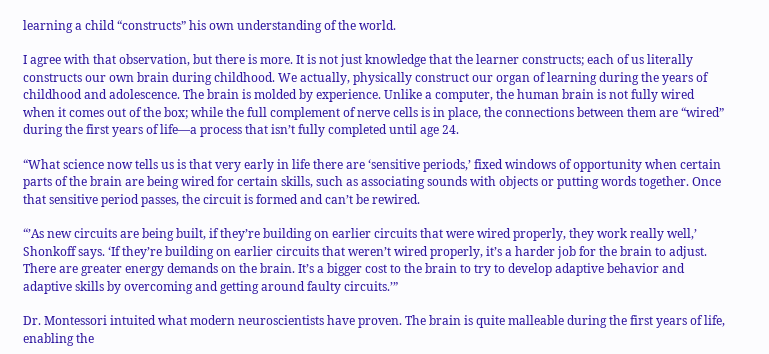learning a child “constructs” his own understanding of the world.

I agree with that observation, but there is more. It is not just knowledge that the learner constructs; each of us literally constructs our own brain during childhood. We actually, physically construct our organ of learning during the years of childhood and adolescence. The brain is molded by experience. Unlike a computer, the human brain is not fully wired when it comes out of the box; while the full complement of nerve cells is in place, the connections between them are “wired” during the first years of life—a process that isn’t fully completed until age 24.

“What science now tells us is that very early in life there are ‘sensitive periods,’ fixed windows of opportunity when certain parts of the brain are being wired for certain skills, such as associating sounds with objects or putting words together. Once that sensitive period passes, the circuit is formed and can’t be rewired.

“’As new circuits are being built, if they’re building on earlier circuits that were wired properly, they work really well,’ Shonkoff says. ‘If they’re building on earlier circuits that weren’t wired properly, it’s a harder job for the brain to adjust. There are greater energy demands on the brain. It’s a bigger cost to the brain to try to develop adaptive behavior and adaptive skills by overcoming and getting around faulty circuits.’”

Dr. Montessori intuited what modern neuroscientists have proven. The brain is quite malleable during the first years of life, enabling the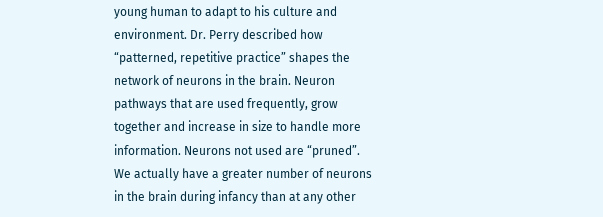young human to adapt to his culture and environment. Dr. Perry described how “patterned, repetitive practice” shapes the network of neurons in the brain. Neuron pathways that are used frequently, grow together and increase in size to handle more information. Neurons not used are “pruned”. We actually have a greater number of neurons in the brain during infancy than at any other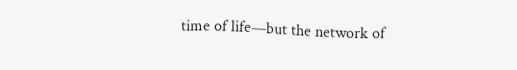time of life—but the network of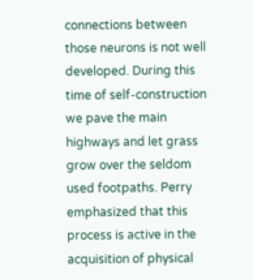connections between those neurons is not well developed. During this time of self-construction we pave the main highways and let grass grow over the seldom used footpaths. Perry emphasized that this process is active in the acquisition of physical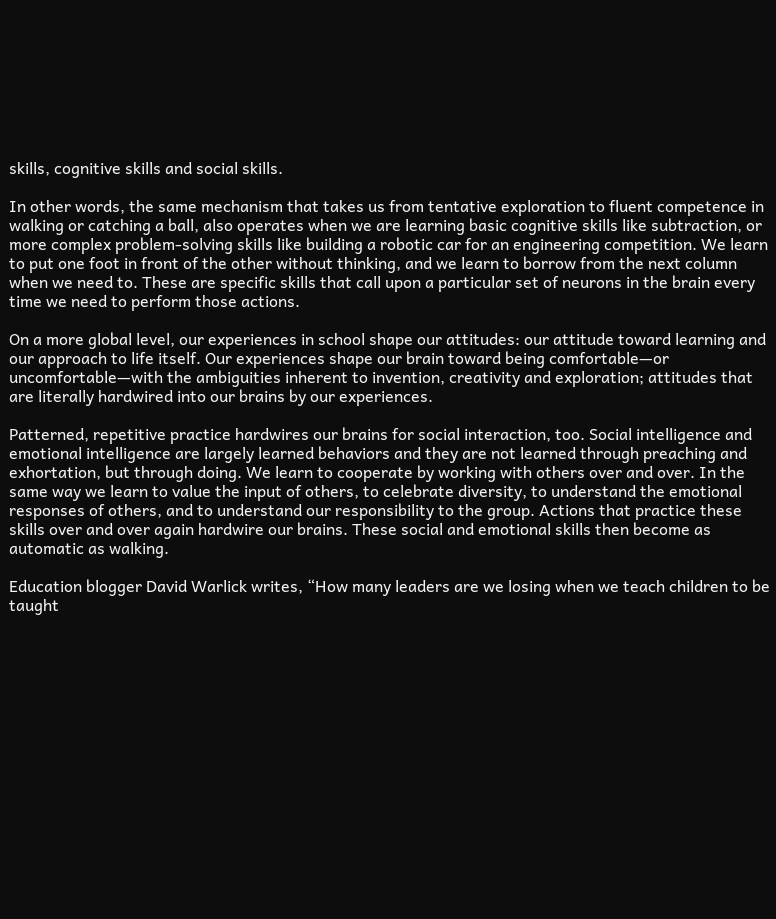skills, cognitive skills and social skills.

In other words, the same mechanism that takes us from tentative exploration to fluent competence in walking or catching a ball, also operates when we are learning basic cognitive skills like subtraction, or more complex problem-solving skills like building a robotic car for an engineering competition. We learn to put one foot in front of the other without thinking, and we learn to borrow from the next column when we need to. These are specific skills that call upon a particular set of neurons in the brain every time we need to perform those actions.

On a more global level, our experiences in school shape our attitudes: our attitude toward learning and our approach to life itself. Our experiences shape our brain toward being comfortable—or uncomfortable—with the ambiguities inherent to invention, creativity and exploration; attitudes that are literally hardwired into our brains by our experiences.

Patterned, repetitive practice hardwires our brains for social interaction, too. Social intelligence and emotional intelligence are largely learned behaviors and they are not learned through preaching and exhortation, but through doing. We learn to cooperate by working with others over and over. In the same way we learn to value the input of others, to celebrate diversity, to understand the emotional responses of others, and to understand our responsibility to the group. Actions that practice these skills over and over again hardwire our brains. These social and emotional skills then become as automatic as walking.

Education blogger David Warlick writes, “How many leaders are we losing when we teach children to be taught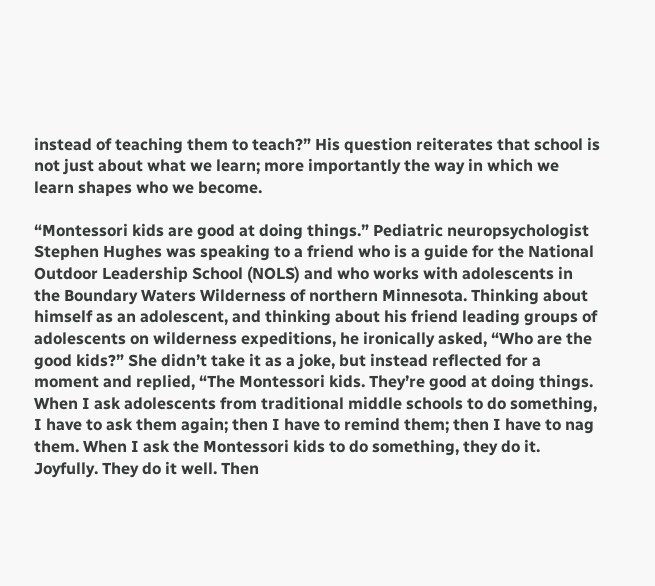instead of teaching them to teach?” His question reiterates that school is not just about what we learn; more importantly the way in which we learn shapes who we become.

“Montessori kids are good at doing things.” Pediatric neuropsychologist Stephen Hughes was speaking to a friend who is a guide for the National Outdoor Leadership School (NOLS) and who works with adolescents in the Boundary Waters Wilderness of northern Minnesota. Thinking about himself as an adolescent, and thinking about his friend leading groups of adolescents on wilderness expeditions, he ironically asked, “Who are the good kids?” She didn’t take it as a joke, but instead reflected for a moment and replied, “The Montessori kids. They’re good at doing things. When I ask adolescents from traditional middle schools to do something, I have to ask them again; then I have to remind them; then I have to nag them. When I ask the Montessori kids to do something, they do it. Joyfully. They do it well. Then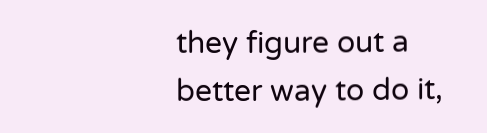they figure out a better way to do it,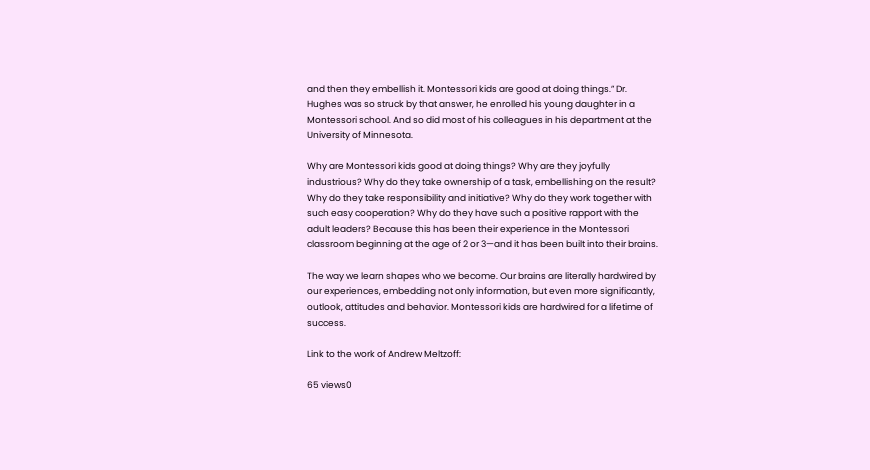and then they embellish it. Montessori kids are good at doing things.” Dr. Hughes was so struck by that answer, he enrolled his young daughter in a Montessori school. And so did most of his colleagues in his department at the University of Minnesota.

Why are Montessori kids good at doing things? Why are they joyfully industrious? Why do they take ownership of a task, embellishing on the result? Why do they take responsibility and initiative? Why do they work together with such easy cooperation? Why do they have such a positive rapport with the adult leaders? Because this has been their experience in the Montessori classroom beginning at the age of 2 or 3—and it has been built into their brains.

The way we learn shapes who we become. Our brains are literally hardwired by our experiences, embedding not only information, but even more significantly, outlook, attitudes and behavior. Montessori kids are hardwired for a lifetime of success.

Link to the work of Andrew Meltzoff:

65 views0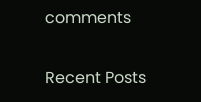comments

Recent Posts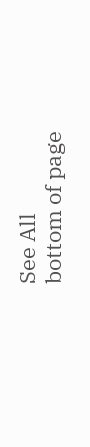See All
bottom of page